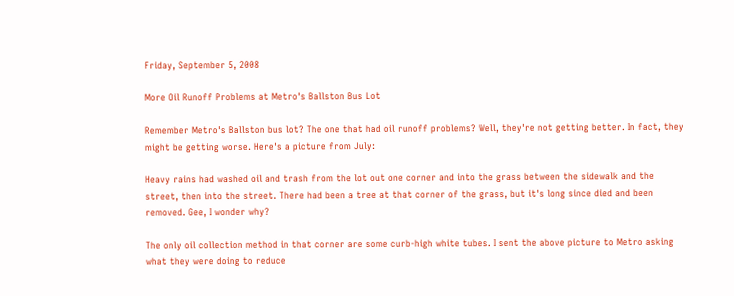Friday, September 5, 2008

More Oil Runoff Problems at Metro's Ballston Bus Lot

Remember Metro's Ballston bus lot? The one that had oil runoff problems? Well, they're not getting better. In fact, they might be getting worse. Here's a picture from July:

Heavy rains had washed oil and trash from the lot out one corner and into the grass between the sidewalk and the street, then into the street. There had been a tree at that corner of the grass, but it's long since died and been removed. Gee, I wonder why?

The only oil collection method in that corner are some curb-high white tubes. I sent the above picture to Metro asking what they were doing to reduce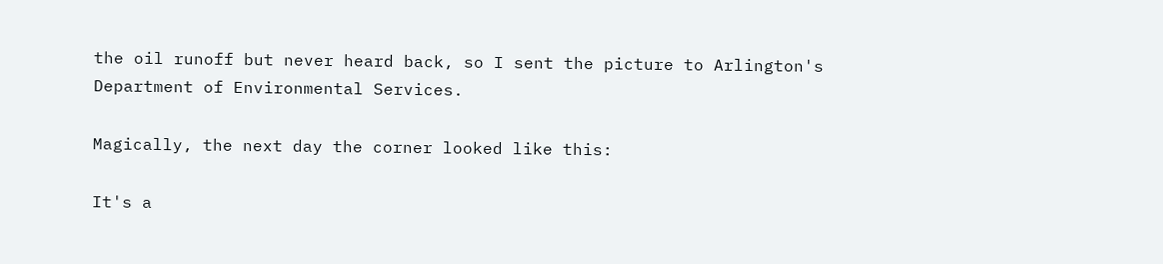the oil runoff but never heard back, so I sent the picture to Arlington's Department of Environmental Services.

Magically, the next day the corner looked like this:

It's a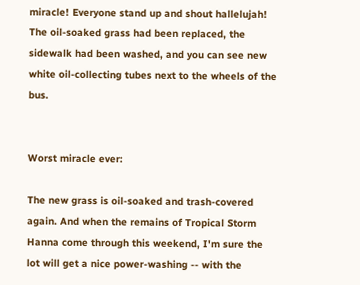miracle! Everyone stand up and shout hallelujah! The oil-soaked grass had been replaced, the sidewalk had been washed, and you can see new white oil-collecting tubes next to the wheels of the bus.


Worst miracle ever:

The new grass is oil-soaked and trash-covered again. And when the remains of Tropical Storm Hanna come through this weekend, I'm sure the lot will get a nice power-washing -- with the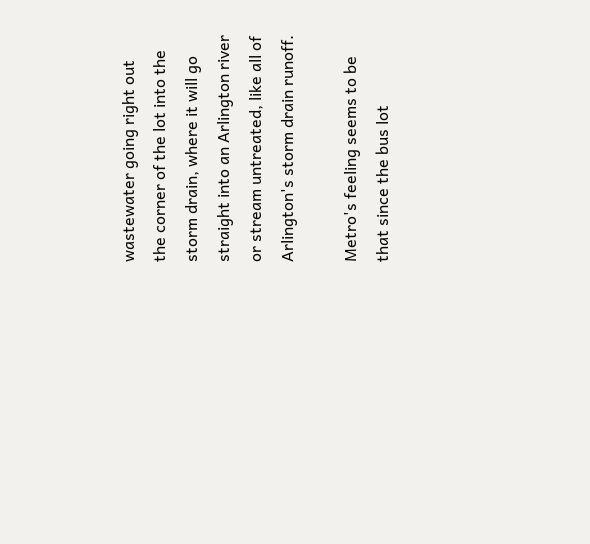wastewater going right out the corner of the lot into the storm drain, where it will go straight into an Arlington river or stream untreated, like all of Arlington's storm drain runoff.

Metro's feeling seems to be that since the bus lot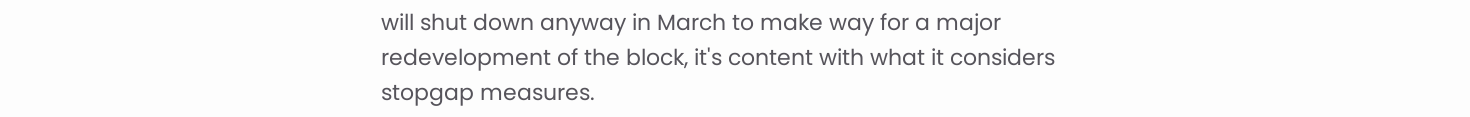will shut down anyway in March to make way for a major redevelopment of the block, it's content with what it considers stopgap measures.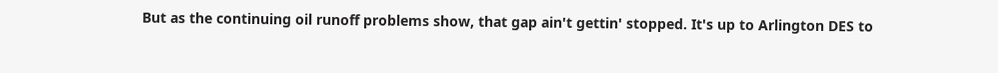But as the continuing oil runoff problems show, that gap ain't gettin' stopped. It's up to Arlington DES to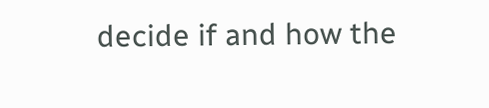decide if and how the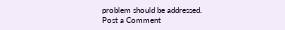problem should be addressed.
Post a Comment